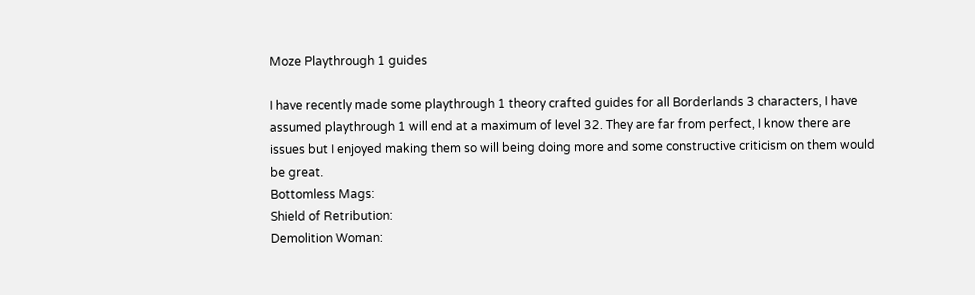Moze Playthrough 1 guides

I have recently made some playthrough 1 theory crafted guides for all Borderlands 3 characters, I have assumed playthrough 1 will end at a maximum of level 32. They are far from perfect, I know there are issues but I enjoyed making them so will being doing more and some constructive criticism on them would be great.
Bottomless Mags:
Shield of Retribution:
Demolition Woman: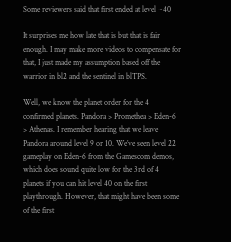Some reviewers said that first ended at level ~40

It surprises me how late that is but that is fair enough. I may make more videos to compensate for that, I just made my assumption based off the warrior in bl2 and the sentinel in blTPS.

Well, we know the planet order for the 4 confirmed planets. Pandora > Promethea > Eden-6 > Athenas. I remember hearing that we leave Pandora around level 9 or 10. We’ve seen level 22 gameplay on Eden-6 from the Gamescom demos, which does sound quite low for the 3rd of 4 planets if you can hit level 40 on the first playthrough. However, that might have been some of the first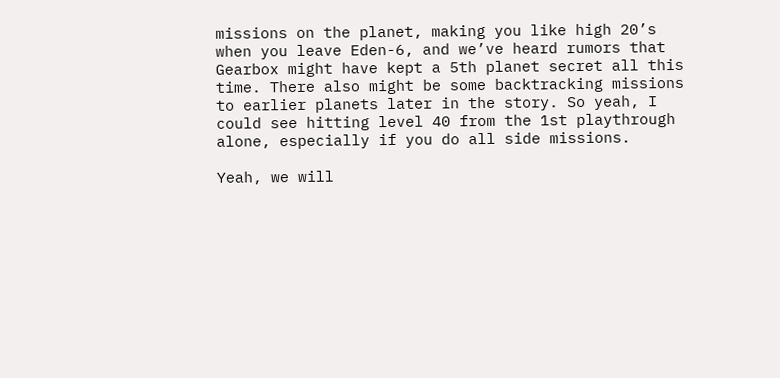missions on the planet, making you like high 20’s when you leave Eden-6, and we’ve heard rumors that Gearbox might have kept a 5th planet secret all this time. There also might be some backtracking missions to earlier planets later in the story. So yeah, I could see hitting level 40 from the 1st playthrough alone, especially if you do all side missions.

Yeah, we will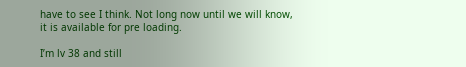have to see I think. Not long now until we will know, it is available for pre loading.

I’m lv 38 and still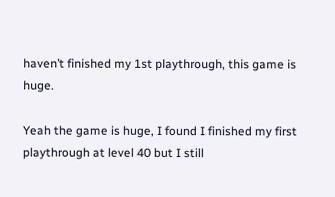haven’t finished my 1st playthrough, this game is huge.

Yeah the game is huge, I found I finished my first playthrough at level 40 but I still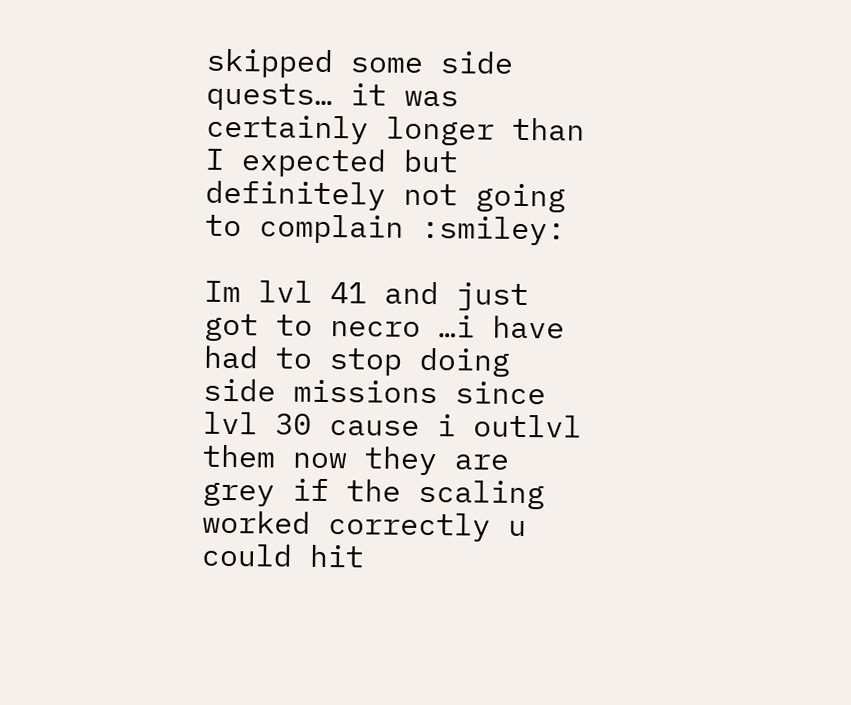skipped some side quests… it was certainly longer than I expected but definitely not going to complain :smiley:

Im lvl 41 and just got to necro …i have had to stop doing side missions since lvl 30 cause i outlvl them now they are grey if the scaling worked correctly u could hit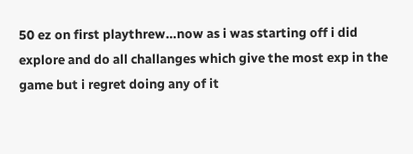50 ez on first playthrew…now as i was starting off i did explore and do all challanges which give the most exp in the game but i regret doing any of it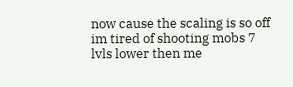now cause the scaling is so off im tired of shooting mobs 7 lvls lower then me